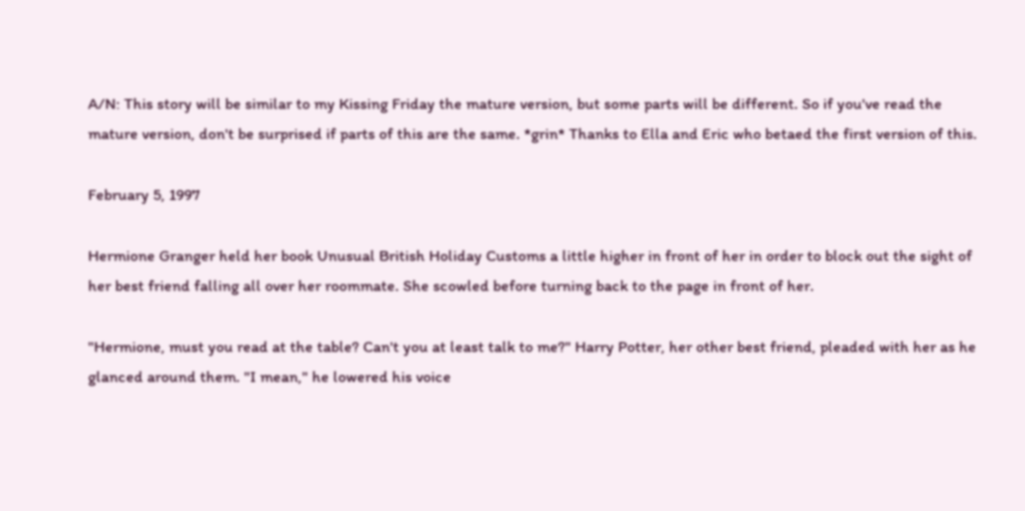A/N: This story will be similar to my Kissing Friday the mature version, but some parts will be different. So if you've read the mature version, don't be surprised if parts of this are the same. *grin* Thanks to Ella and Eric who betaed the first version of this.

February 5, 1997

Hermione Granger held her book Unusual British Holiday Customs a little higher in front of her in order to block out the sight of her best friend falling all over her roommate. She scowled before turning back to the page in front of her.

"Hermione, must you read at the table? Can't you at least talk to me?" Harry Potter, her other best friend, pleaded with her as he glanced around them. "I mean," he lowered his voice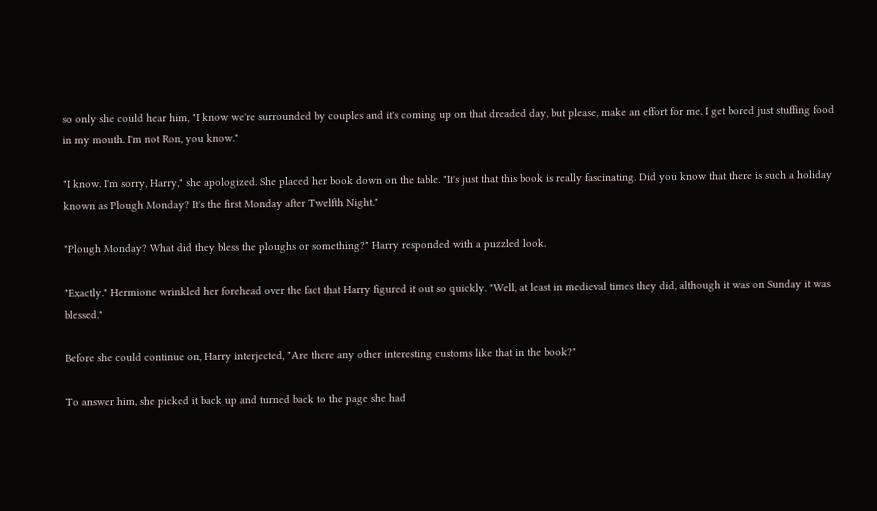so only she could hear him, "I know we're surrounded by couples and it's coming up on that dreaded day, but please, make an effort for me. I get bored just stuffing food in my mouth. I'm not Ron, you know."

"I know. I'm sorry, Harry," she apologized. She placed her book down on the table. "It's just that this book is really fascinating. Did you know that there is such a holiday known as Plough Monday? It's the first Monday after Twelfth Night."

"Plough Monday? What did they bless the ploughs or something?" Harry responded with a puzzled look.

"Exactly." Hermione wrinkled her forehead over the fact that Harry figured it out so quickly. "Well, at least in medieval times they did, although it was on Sunday it was blessed."

Before she could continue on, Harry interjected, "Are there any other interesting customs like that in the book?"

To answer him, she picked it back up and turned back to the page she had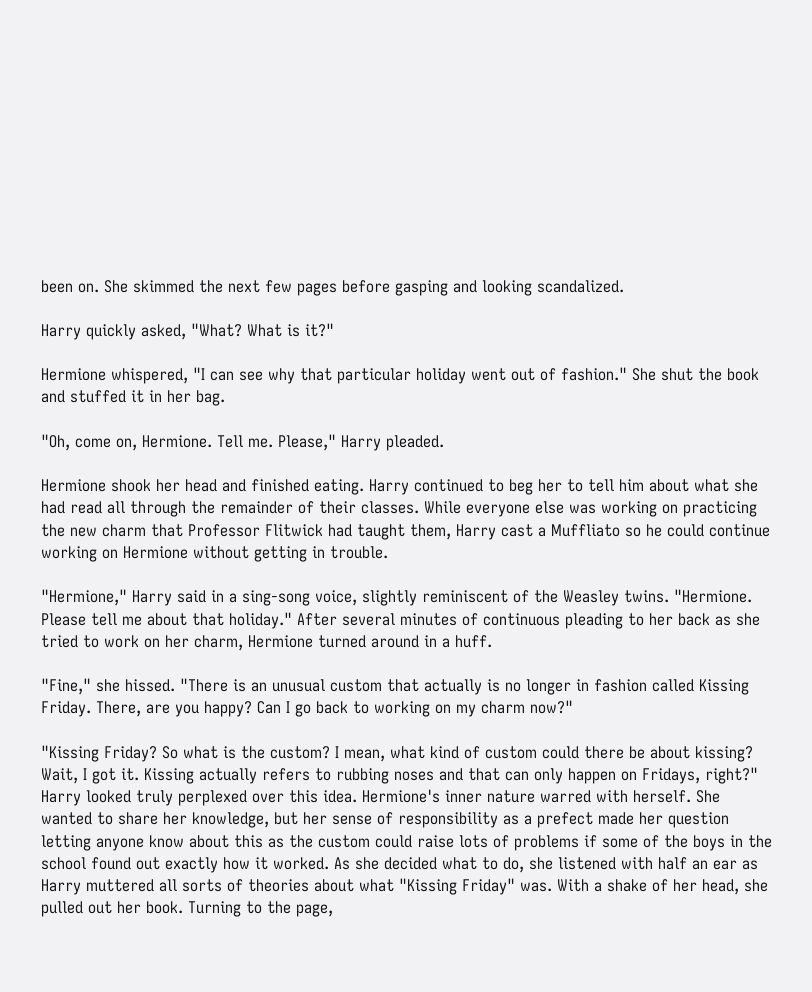been on. She skimmed the next few pages before gasping and looking scandalized.

Harry quickly asked, "What? What is it?"

Hermione whispered, "I can see why that particular holiday went out of fashion." She shut the book and stuffed it in her bag.

"Oh, come on, Hermione. Tell me. Please," Harry pleaded.

Hermione shook her head and finished eating. Harry continued to beg her to tell him about what she had read all through the remainder of their classes. While everyone else was working on practicing the new charm that Professor Flitwick had taught them, Harry cast a Muffliato so he could continue working on Hermione without getting in trouble.

"Hermione," Harry said in a sing-song voice, slightly reminiscent of the Weasley twins. "Hermione. Please tell me about that holiday." After several minutes of continuous pleading to her back as she tried to work on her charm, Hermione turned around in a huff.

"Fine," she hissed. "There is an unusual custom that actually is no longer in fashion called Kissing Friday. There, are you happy? Can I go back to working on my charm now?"

"Kissing Friday? So what is the custom? I mean, what kind of custom could there be about kissing? Wait, I got it. Kissing actually refers to rubbing noses and that can only happen on Fridays, right?" Harry looked truly perplexed over this idea. Hermione's inner nature warred with herself. She wanted to share her knowledge, but her sense of responsibility as a prefect made her question letting anyone know about this as the custom could raise lots of problems if some of the boys in the school found out exactly how it worked. As she decided what to do, she listened with half an ear as Harry muttered all sorts of theories about what "Kissing Friday" was. With a shake of her head, she pulled out her book. Turning to the page,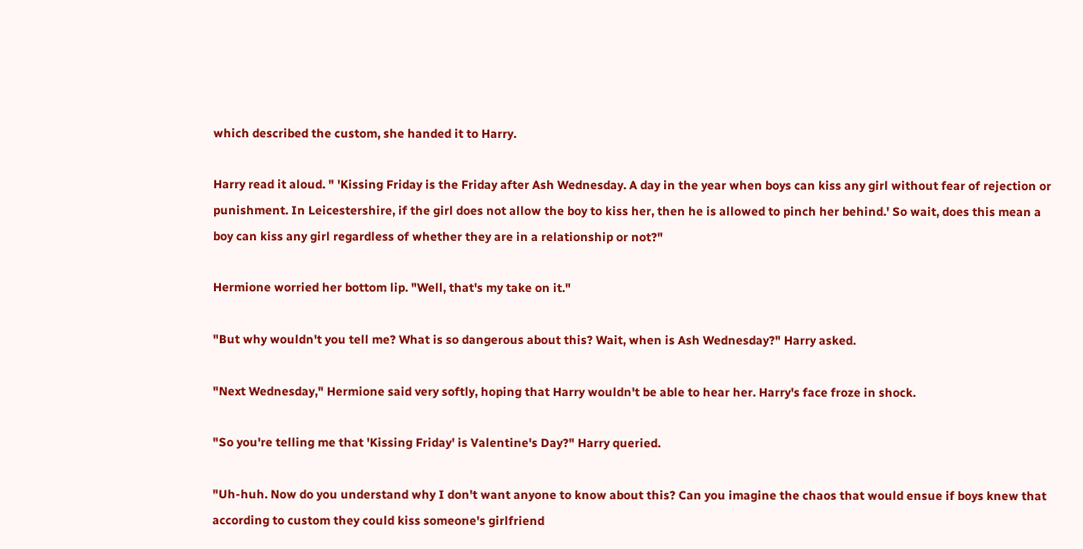which described the custom, she handed it to Harry.

Harry read it aloud. " 'Kissing Friday is the Friday after Ash Wednesday. A day in the year when boys can kiss any girl without fear of rejection or punishment. In Leicestershire, if the girl does not allow the boy to kiss her, then he is allowed to pinch her behind.' So wait, does this mean a boy can kiss any girl regardless of whether they are in a relationship or not?"

Hermione worried her bottom lip. "Well, that's my take on it."

"But why wouldn't you tell me? What is so dangerous about this? Wait, when is Ash Wednesday?" Harry asked.

"Next Wednesday," Hermione said very softly, hoping that Harry wouldn't be able to hear her. Harry's face froze in shock.

"So you're telling me that 'Kissing Friday' is Valentine's Day?" Harry queried.

"Uh-huh. Now do you understand why I don't want anyone to know about this? Can you imagine the chaos that would ensue if boys knew that according to custom they could kiss someone's girlfriend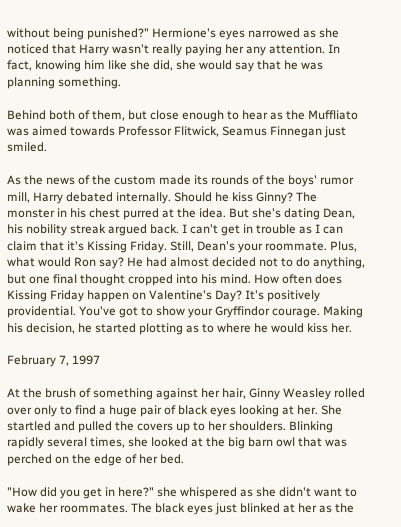without being punished?" Hermione's eyes narrowed as she noticed that Harry wasn't really paying her any attention. In fact, knowing him like she did, she would say that he was planning something.

Behind both of them, but close enough to hear as the Muffliato was aimed towards Professor Flitwick, Seamus Finnegan just smiled.

As the news of the custom made its rounds of the boys' rumor mill, Harry debated internally. Should he kiss Ginny? The monster in his chest purred at the idea. But she's dating Dean, his nobility streak argued back. I can't get in trouble as I can claim that it's Kissing Friday. Still, Dean's your roommate. Plus, what would Ron say? He had almost decided not to do anything, but one final thought cropped into his mind. How often does Kissing Friday happen on Valentine's Day? It's positively providential. You've got to show your Gryffindor courage. Making his decision, he started plotting as to where he would kiss her.

February 7, 1997

At the brush of something against her hair, Ginny Weasley rolled over only to find a huge pair of black eyes looking at her. She startled and pulled the covers up to her shoulders. Blinking rapidly several times, she looked at the big barn owl that was perched on the edge of her bed.

"How did you get in here?" she whispered as she didn't want to wake her roommates. The black eyes just blinked at her as the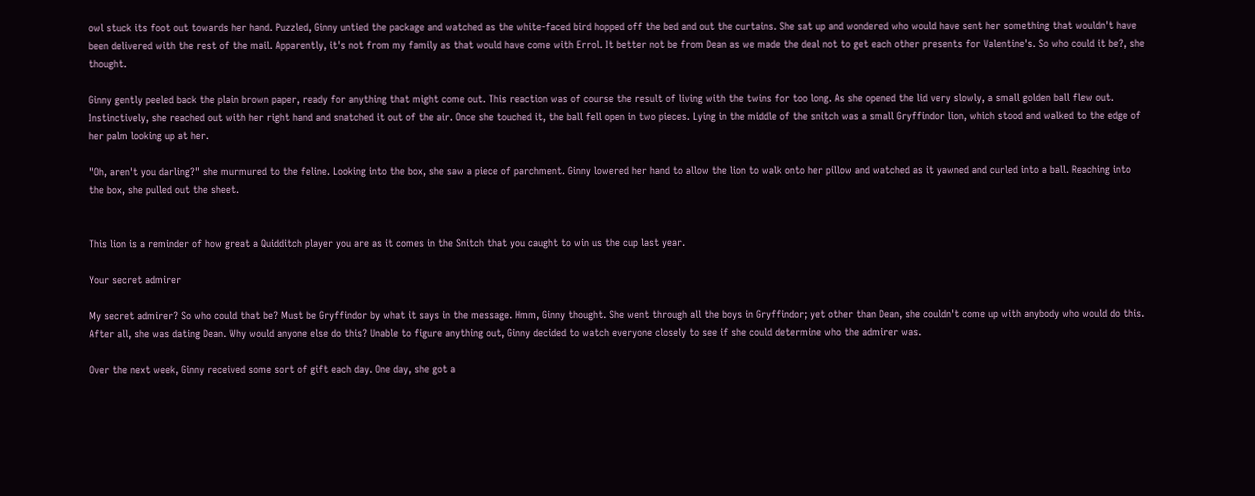owl stuck its foot out towards her hand. Puzzled, Ginny untied the package and watched as the white-faced bird hopped off the bed and out the curtains. She sat up and wondered who would have sent her something that wouldn't have been delivered with the rest of the mail. Apparently, it's not from my family as that would have come with Errol. It better not be from Dean as we made the deal not to get each other presents for Valentine's. So who could it be?, she thought.

Ginny gently peeled back the plain brown paper, ready for anything that might come out. This reaction was of course the result of living with the twins for too long. As she opened the lid very slowly, a small golden ball flew out. Instinctively, she reached out with her right hand and snatched it out of the air. Once she touched it, the ball fell open in two pieces. Lying in the middle of the snitch was a small Gryffindor lion, which stood and walked to the edge of her palm looking up at her.

"Oh, aren't you darling?" she murmured to the feline. Looking into the box, she saw a piece of parchment. Ginny lowered her hand to allow the lion to walk onto her pillow and watched as it yawned and curled into a ball. Reaching into the box, she pulled out the sheet.


This lion is a reminder of how great a Quidditch player you are as it comes in the Snitch that you caught to win us the cup last year.

Your secret admirer

My secret admirer? So who could that be? Must be Gryffindor by what it says in the message. Hmm, Ginny thought. She went through all the boys in Gryffindor; yet other than Dean, she couldn't come up with anybody who would do this. After all, she was dating Dean. Why would anyone else do this? Unable to figure anything out, Ginny decided to watch everyone closely to see if she could determine who the admirer was.

Over the next week, Ginny received some sort of gift each day. One day, she got a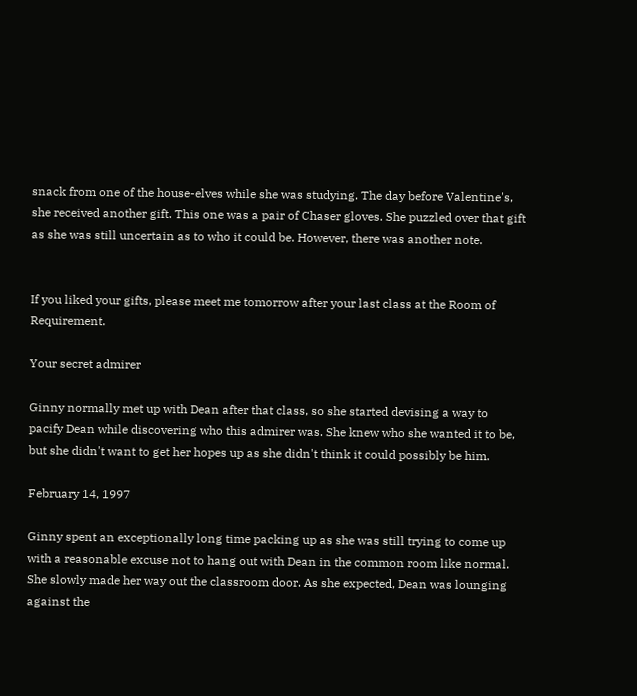snack from one of the house-elves while she was studying. The day before Valentine's, she received another gift. This one was a pair of Chaser gloves. She puzzled over that gift as she was still uncertain as to who it could be. However, there was another note.


If you liked your gifts, please meet me tomorrow after your last class at the Room of Requirement.

Your secret admirer

Ginny normally met up with Dean after that class, so she started devising a way to pacify Dean while discovering who this admirer was. She knew who she wanted it to be, but she didn't want to get her hopes up as she didn't think it could possibly be him.

February 14, 1997

Ginny spent an exceptionally long time packing up as she was still trying to come up with a reasonable excuse not to hang out with Dean in the common room like normal. She slowly made her way out the classroom door. As she expected, Dean was lounging against the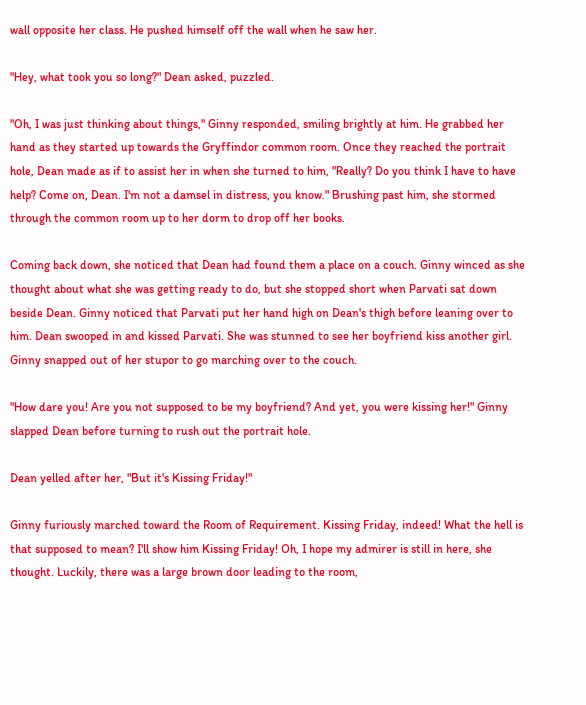wall opposite her class. He pushed himself off the wall when he saw her.

"Hey, what took you so long?" Dean asked, puzzled.

"Oh, I was just thinking about things," Ginny responded, smiling brightly at him. He grabbed her hand as they started up towards the Gryffindor common room. Once they reached the portrait hole, Dean made as if to assist her in when she turned to him, "Really? Do you think I have to have help? Come on, Dean. I'm not a damsel in distress, you know." Brushing past him, she stormed through the common room up to her dorm to drop off her books.

Coming back down, she noticed that Dean had found them a place on a couch. Ginny winced as she thought about what she was getting ready to do, but she stopped short when Parvati sat down beside Dean. Ginny noticed that Parvati put her hand high on Dean's thigh before leaning over to him. Dean swooped in and kissed Parvati. She was stunned to see her boyfriend kiss another girl. Ginny snapped out of her stupor to go marching over to the couch.

"How dare you! Are you not supposed to be my boyfriend? And yet, you were kissing her!" Ginny slapped Dean before turning to rush out the portrait hole.

Dean yelled after her, "But it's Kissing Friday!"

Ginny furiously marched toward the Room of Requirement. Kissing Friday, indeed! What the hell is that supposed to mean? I'll show him Kissing Friday! Oh, I hope my admirer is still in here, she thought. Luckily, there was a large brown door leading to the room,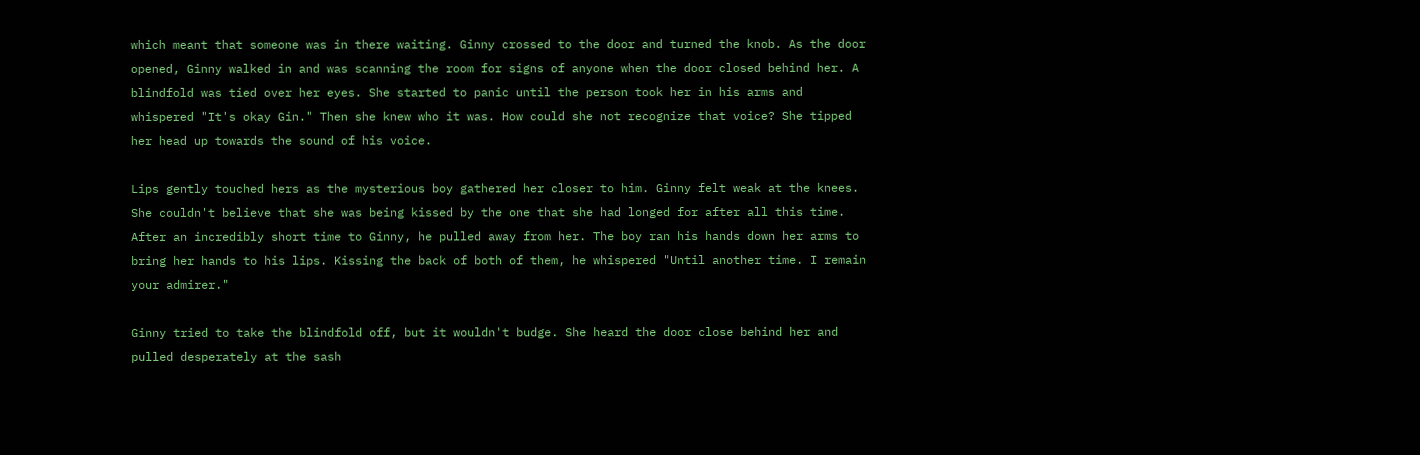which meant that someone was in there waiting. Ginny crossed to the door and turned the knob. As the door opened, Ginny walked in and was scanning the room for signs of anyone when the door closed behind her. A blindfold was tied over her eyes. She started to panic until the person took her in his arms and whispered "It's okay Gin." Then she knew who it was. How could she not recognize that voice? She tipped her head up towards the sound of his voice.

Lips gently touched hers as the mysterious boy gathered her closer to him. Ginny felt weak at the knees. She couldn't believe that she was being kissed by the one that she had longed for after all this time. After an incredibly short time to Ginny, he pulled away from her. The boy ran his hands down her arms to bring her hands to his lips. Kissing the back of both of them, he whispered "Until another time. I remain your admirer."

Ginny tried to take the blindfold off, but it wouldn't budge. She heard the door close behind her and pulled desperately at the sash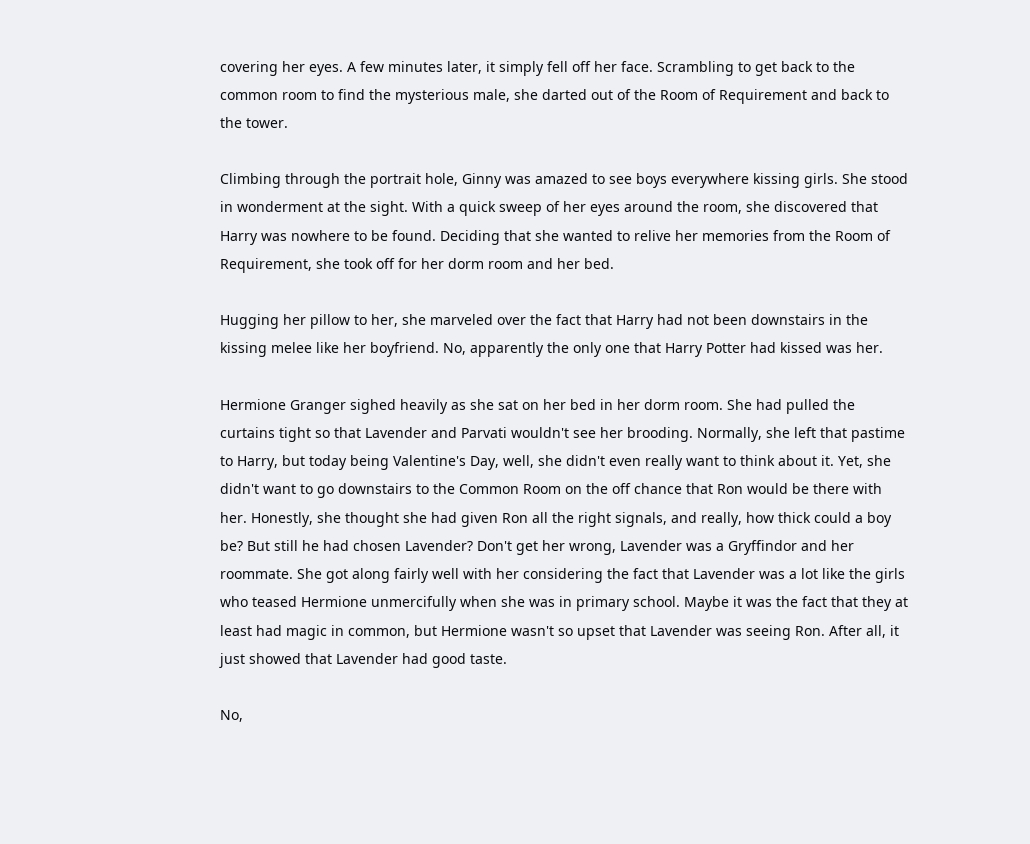covering her eyes. A few minutes later, it simply fell off her face. Scrambling to get back to the common room to find the mysterious male, she darted out of the Room of Requirement and back to the tower.

Climbing through the portrait hole, Ginny was amazed to see boys everywhere kissing girls. She stood in wonderment at the sight. With a quick sweep of her eyes around the room, she discovered that Harry was nowhere to be found. Deciding that she wanted to relive her memories from the Room of Requirement, she took off for her dorm room and her bed.

Hugging her pillow to her, she marveled over the fact that Harry had not been downstairs in the kissing melee like her boyfriend. No, apparently the only one that Harry Potter had kissed was her.

Hermione Granger sighed heavily as she sat on her bed in her dorm room. She had pulled the curtains tight so that Lavender and Parvati wouldn't see her brooding. Normally, she left that pastime to Harry, but today being Valentine's Day, well, she didn't even really want to think about it. Yet, she didn't want to go downstairs to the Common Room on the off chance that Ron would be there with her. Honestly, she thought she had given Ron all the right signals, and really, how thick could a boy be? But still he had chosen Lavender? Don't get her wrong, Lavender was a Gryffindor and her roommate. She got along fairly well with her considering the fact that Lavender was a lot like the girls who teased Hermione unmercifully when she was in primary school. Maybe it was the fact that they at least had magic in common, but Hermione wasn't so upset that Lavender was seeing Ron. After all, it just showed that Lavender had good taste.

No,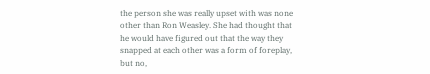the person she was really upset with was none other than Ron Weasley. She had thought that he would have figured out that the way they snapped at each other was a form of foreplay, but no,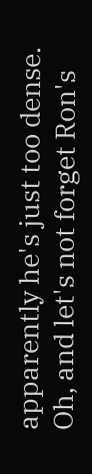apparently he's just too dense. Oh, and let's not forget Ron's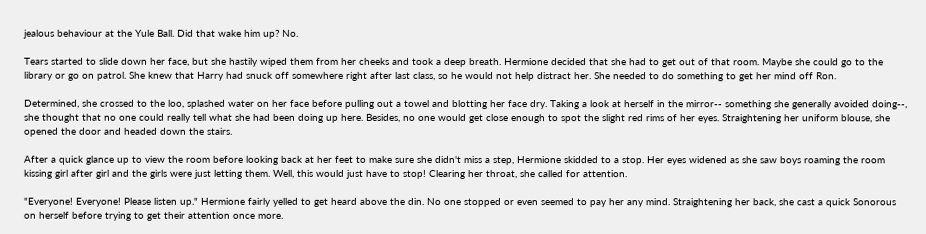jealous behaviour at the Yule Ball. Did that wake him up? No.

Tears started to slide down her face, but she hastily wiped them from her cheeks and took a deep breath. Hermione decided that she had to get out of that room. Maybe she could go to the library or go on patrol. She knew that Harry had snuck off somewhere right after last class, so he would not help distract her. She needed to do something to get her mind off Ron.

Determined, she crossed to the loo, splashed water on her face before pulling out a towel and blotting her face dry. Taking a look at herself in the mirror-- something she generally avoided doing--, she thought that no one could really tell what she had been doing up here. Besides, no one would get close enough to spot the slight red rims of her eyes. Straightening her uniform blouse, she opened the door and headed down the stairs.

After a quick glance up to view the room before looking back at her feet to make sure she didn't miss a step, Hermione skidded to a stop. Her eyes widened as she saw boys roaming the room kissing girl after girl and the girls were just letting them. Well, this would just have to stop! Clearing her throat, she called for attention.

"Everyone! Everyone! Please listen up." Hermione fairly yelled to get heard above the din. No one stopped or even seemed to pay her any mind. Straightening her back, she cast a quick Sonorous on herself before trying to get their attention once more.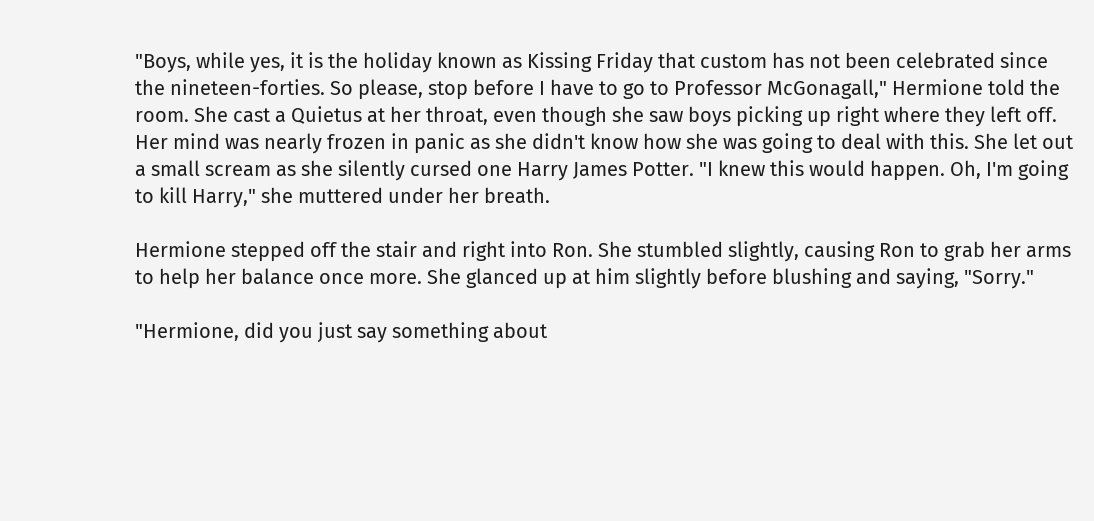"Boys, while yes, it is the holiday known as Kissing Friday that custom has not been celebrated since the nineteen-forties. So please, stop before I have to go to Professor McGonagall," Hermione told the room. She cast a Quietus at her throat, even though she saw boys picking up right where they left off. Her mind was nearly frozen in panic as she didn't know how she was going to deal with this. She let out a small scream as she silently cursed one Harry James Potter. "I knew this would happen. Oh, I'm going to kill Harry," she muttered under her breath.

Hermione stepped off the stair and right into Ron. She stumbled slightly, causing Ron to grab her arms to help her balance once more. She glanced up at him slightly before blushing and saying, "Sorry."

"Hermione, did you just say something about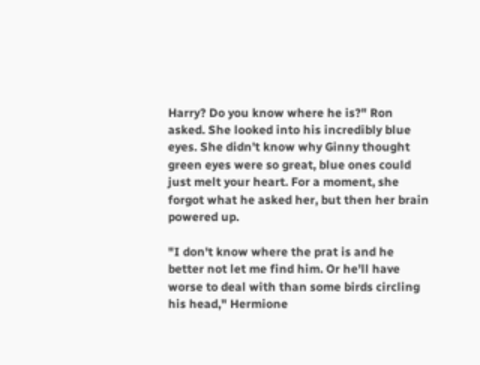Harry? Do you know where he is?" Ron asked. She looked into his incredibly blue eyes. She didn't know why Ginny thought green eyes were so great, blue ones could just melt your heart. For a moment, she forgot what he asked her, but then her brain powered up.

"I don't know where the prat is and he better not let me find him. Or he'll have worse to deal with than some birds circling his head," Hermione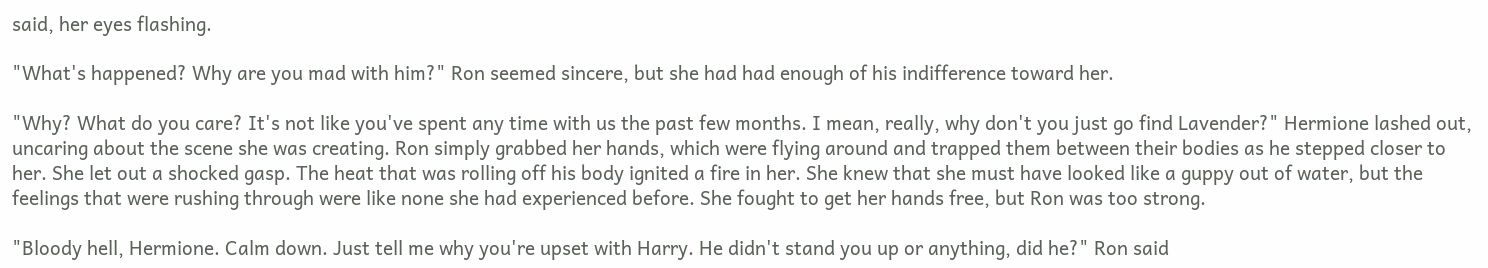said, her eyes flashing.

"What's happened? Why are you mad with him?" Ron seemed sincere, but she had had enough of his indifference toward her.

"Why? What do you care? It's not like you've spent any time with us the past few months. I mean, really, why don't you just go find Lavender?" Hermione lashed out, uncaring about the scene she was creating. Ron simply grabbed her hands, which were flying around and trapped them between their bodies as he stepped closer to her. She let out a shocked gasp. The heat that was rolling off his body ignited a fire in her. She knew that she must have looked like a guppy out of water, but the feelings that were rushing through were like none she had experienced before. She fought to get her hands free, but Ron was too strong.

"Bloody hell, Hermione. Calm down. Just tell me why you're upset with Harry. He didn't stand you up or anything, did he?" Ron said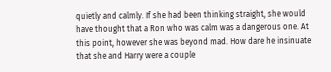quietly and calmly. If she had been thinking straight, she would have thought that a Ron who was calm was a dangerous one. At this point, however she was beyond mad. How dare he insinuate that she and Harry were a couple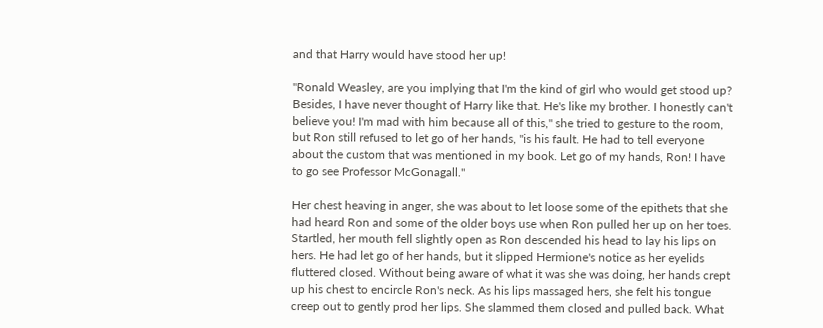and that Harry would have stood her up!

"Ronald Weasley, are you implying that I'm the kind of girl who would get stood up? Besides, I have never thought of Harry like that. He's like my brother. I honestly can't believe you! I'm mad with him because all of this," she tried to gesture to the room, but Ron still refused to let go of her hands, "is his fault. He had to tell everyone about the custom that was mentioned in my book. Let go of my hands, Ron! I have to go see Professor McGonagall."

Her chest heaving in anger, she was about to let loose some of the epithets that she had heard Ron and some of the older boys use when Ron pulled her up on her toes. Startled, her mouth fell slightly open as Ron descended his head to lay his lips on hers. He had let go of her hands, but it slipped Hermione's notice as her eyelids fluttered closed. Without being aware of what it was she was doing, her hands crept up his chest to encircle Ron's neck. As his lips massaged hers, she felt his tongue creep out to gently prod her lips. She slammed them closed and pulled back. What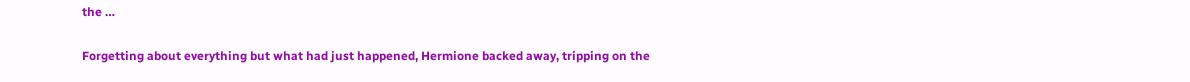the …

Forgetting about everything but what had just happened, Hermione backed away, tripping on the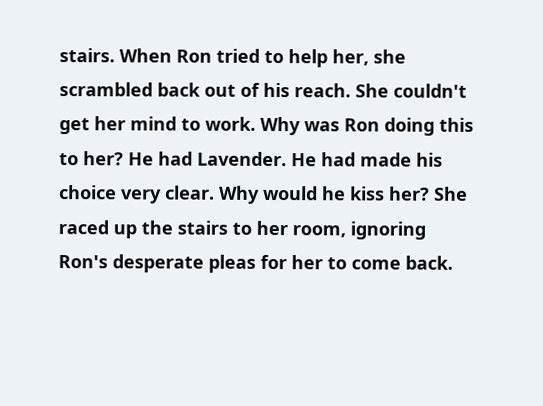stairs. When Ron tried to help her, she scrambled back out of his reach. She couldn't get her mind to work. Why was Ron doing this to her? He had Lavender. He had made his choice very clear. Why would he kiss her? She raced up the stairs to her room, ignoring Ron's desperate pleas for her to come back.